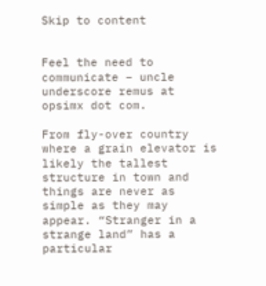Skip to content


Feel the need to communicate – uncle underscore remus at opsimx dot com.

From fly-over country where a grain elevator is likely the tallest structure in town and things are never as simple as they may appear. “Stranger in a strange land” has a particular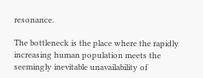resonance.

The bottleneck is the place where the rapidly increasing human population meets the seemingly inevitable unavailability of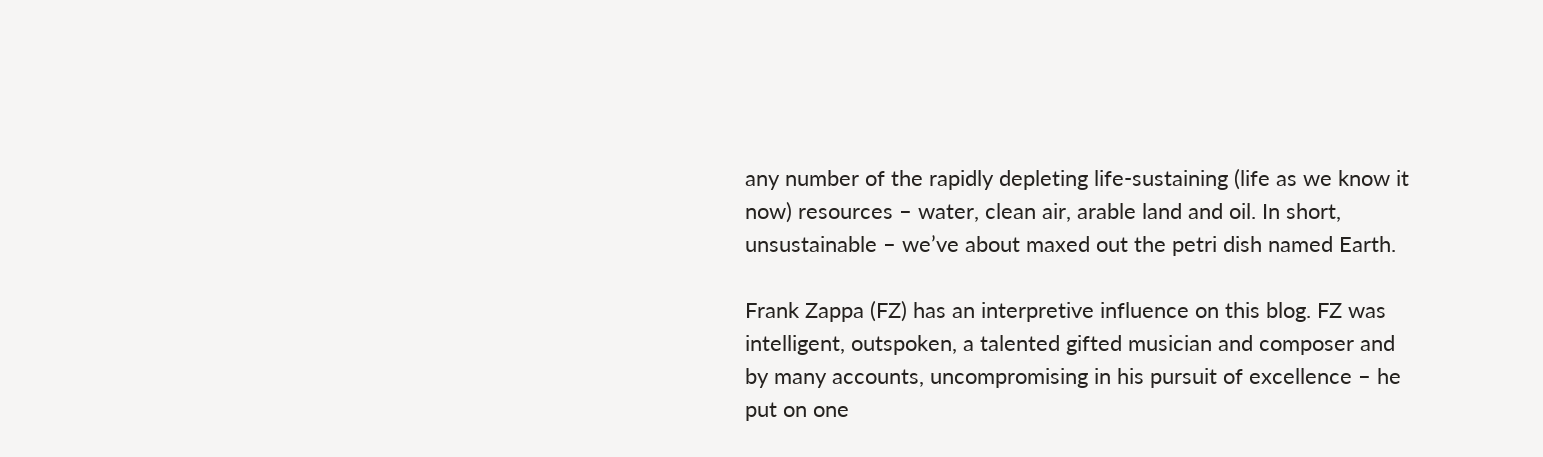any number of the rapidly depleting life-sustaining (life as we know it now) resources – water, clean air, arable land and oil. In short, unsustainable – we’ve about maxed out the petri dish named Earth.

Frank Zappa (FZ) has an interpretive influence on this blog. FZ was intelligent, outspoken, a talented gifted musician and composer and by many accounts, uncompromising in his pursuit of excellence – he put on one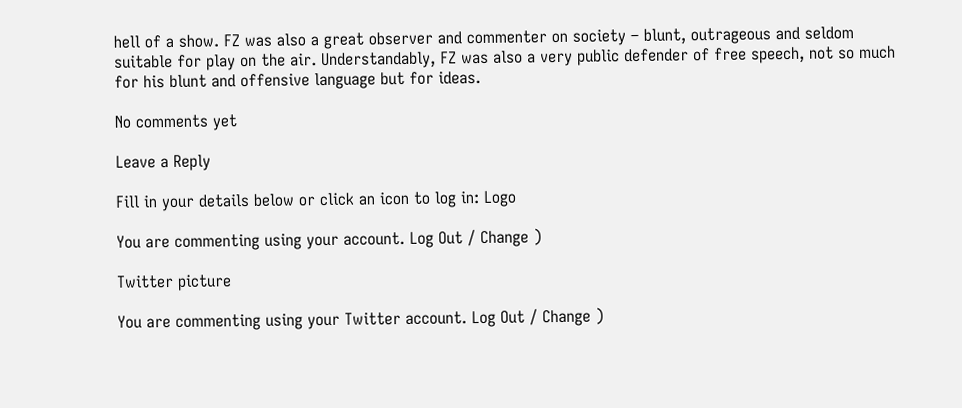hell of a show. FZ was also a great observer and commenter on society – blunt, outrageous and seldom suitable for play on the air. Understandably, FZ was also a very public defender of free speech, not so much for his blunt and offensive language but for ideas.

No comments yet

Leave a Reply

Fill in your details below or click an icon to log in: Logo

You are commenting using your account. Log Out / Change )

Twitter picture

You are commenting using your Twitter account. Log Out / Change )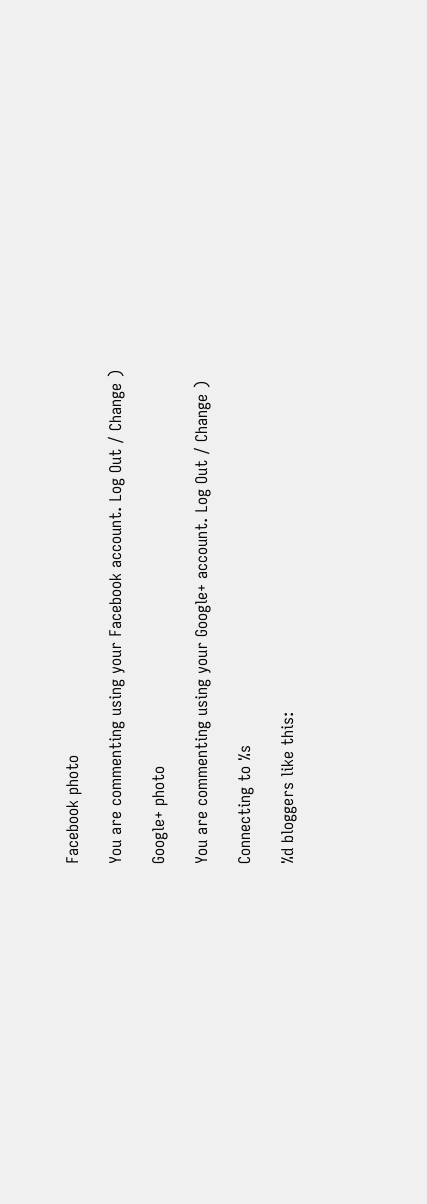Facebook photo

You are commenting using your Facebook account. Log Out / Change )

Google+ photo

You are commenting using your Google+ account. Log Out / Change )

Connecting to %s

%d bloggers like this: